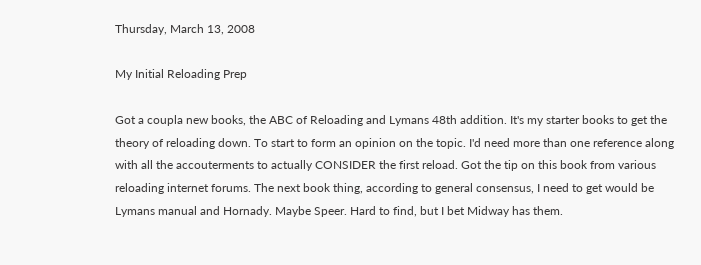Thursday, March 13, 2008

My Initial Reloading Prep

Got a coupla new books, the ABC of Reloading and Lymans 48th addition. It's my starter books to get the theory of reloading down. To start to form an opinion on the topic. I'd need more than one reference along with all the accouterments to actually CONSIDER the first reload. Got the tip on this book from various reloading internet forums. The next book thing, according to general consensus, I need to get would be Lymans manual and Hornady. Maybe Speer. Hard to find, but I bet Midway has them.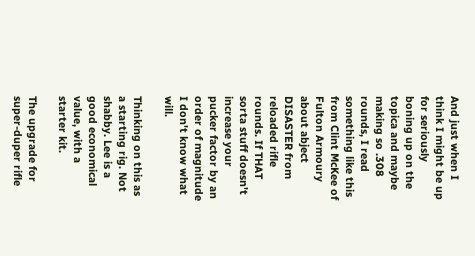And just when I think I might be up for seriously boning up on the topica and maybe making so .308 rounds, I read something like this from Clint McKee of Fulton Armoury about abject DISASTER from reloaded rifle rounds. If THAT sorta stuff doesn't increase your pucker factor by an order of magnitude I don't know what will.

Thinking on this as a starting rig. Not shabby. Lee is a good economical value, with a starter kit.

The upgrade for super-duper rifle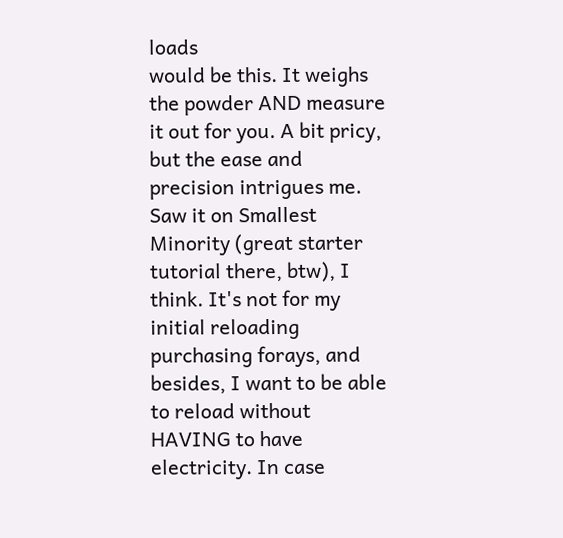loads
would be this. It weighs the powder AND measure it out for you. A bit pricy, but the ease and precision intrigues me. Saw it on Smallest Minority (great starter tutorial there, btw), I think. It's not for my initial reloading purchasing forays, and besides, I want to be able to reload without HAVING to have electricity. In case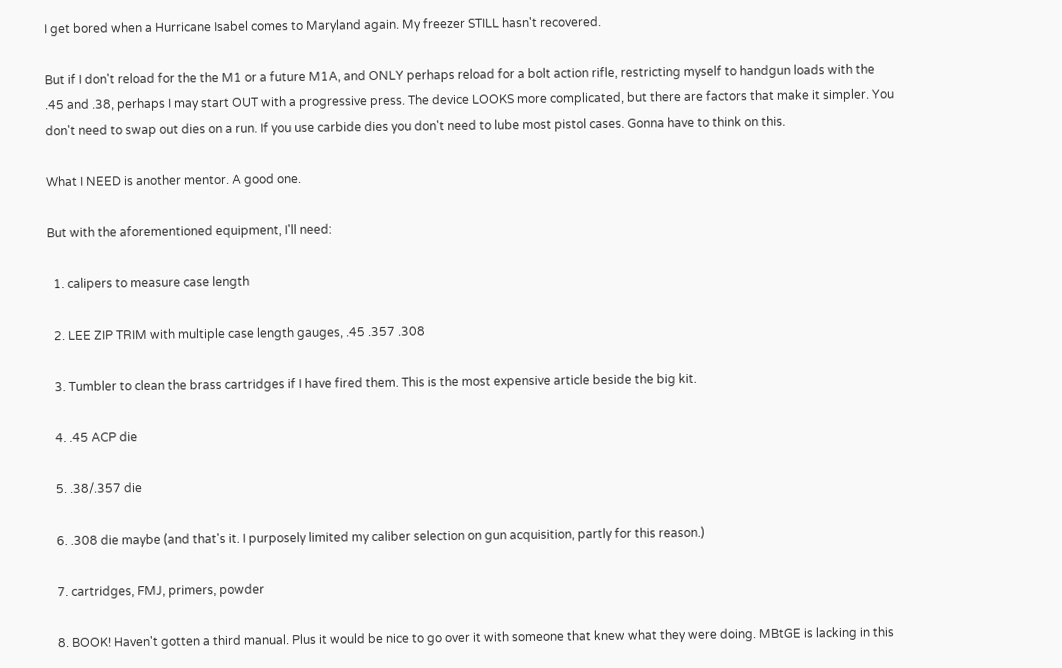I get bored when a Hurricane Isabel comes to Maryland again. My freezer STILL hasn't recovered.

But if I don't reload for the the M1 or a future M1A, and ONLY perhaps reload for a bolt action rifle, restricting myself to handgun loads with the .45 and .38, perhaps I may start OUT with a progressive press. The device LOOKS more complicated, but there are factors that make it simpler. You don't need to swap out dies on a run. If you use carbide dies you don't need to lube most pistol cases. Gonna have to think on this.

What I NEED is another mentor. A good one.

But with the aforementioned equipment, I'll need:

  1. calipers to measure case length

  2. LEE ZIP TRIM with multiple case length gauges, .45 .357 .308

  3. Tumbler to clean the brass cartridges if I have fired them. This is the most expensive article beside the big kit.

  4. .45 ACP die

  5. .38/.357 die

  6. .308 die maybe (and that's it. I purposely limited my caliber selection on gun acquisition, partly for this reason.)

  7. cartridges, FMJ, primers, powder

  8. BOOK! Haven't gotten a third manual. Plus it would be nice to go over it with someone that knew what they were doing. MBtGE is lacking in this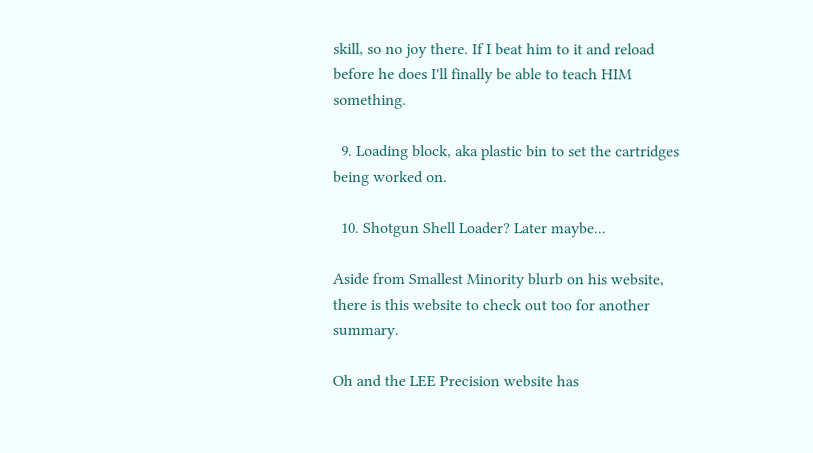skill, so no joy there. If I beat him to it and reload before he does I'll finally be able to teach HIM something.

  9. Loading block, aka plastic bin to set the cartridges being worked on.

  10. Shotgun Shell Loader? Later maybe...

Aside from Smallest Minority blurb on his website, there is this website to check out too for another summary.

Oh and the LEE Precision website has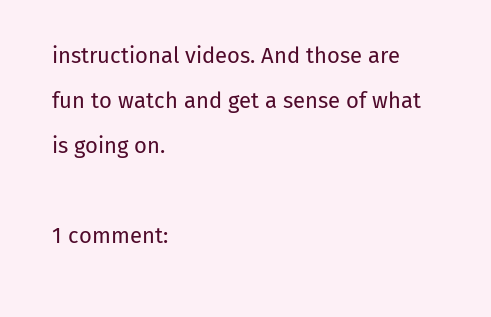instructional videos. And those are fun to watch and get a sense of what is going on.

1 comment: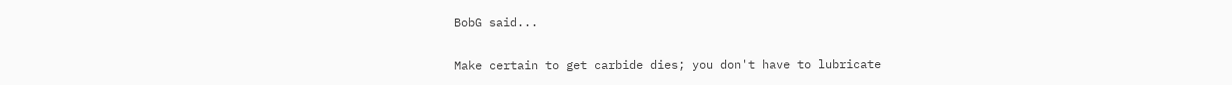BobG said...

Make certain to get carbide dies; you don't have to lubricate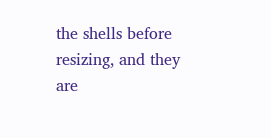the shells before resizing, and they are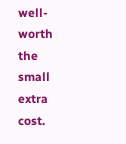well-worth the small extra cost.